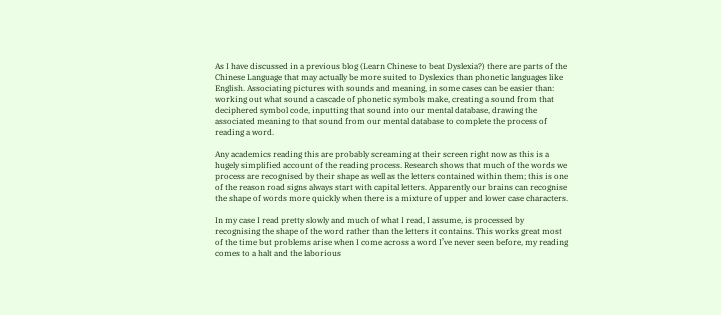As I have discussed in a previous blog (Learn Chinese to beat Dyslexia?) there are parts of the Chinese Language that may actually be more suited to Dyslexics than phonetic languages like English. Associating pictures with sounds and meaning, in some cases can be easier than: working out what sound a cascade of phonetic symbols make, creating a sound from that deciphered symbol code, inputting that sound into our mental database, drawing the associated meaning to that sound from our mental database to complete the process of reading a word.

Any academics reading this are probably screaming at their screen right now as this is a hugely simplified account of the reading process. Research shows that much of the words we process are recognised by their shape as well as the letters contained within them; this is one of the reason road signs always start with capital letters. Apparently our brains can recognise the shape of words more quickly when there is a mixture of upper and lower case characters.

In my case I read pretty slowly and much of what I read, I assume, is processed by recognising the shape of the word rather than the letters it contains. This works great most of the time but problems arise when I come across a word I’ve never seen before, my reading comes to a halt and the laborious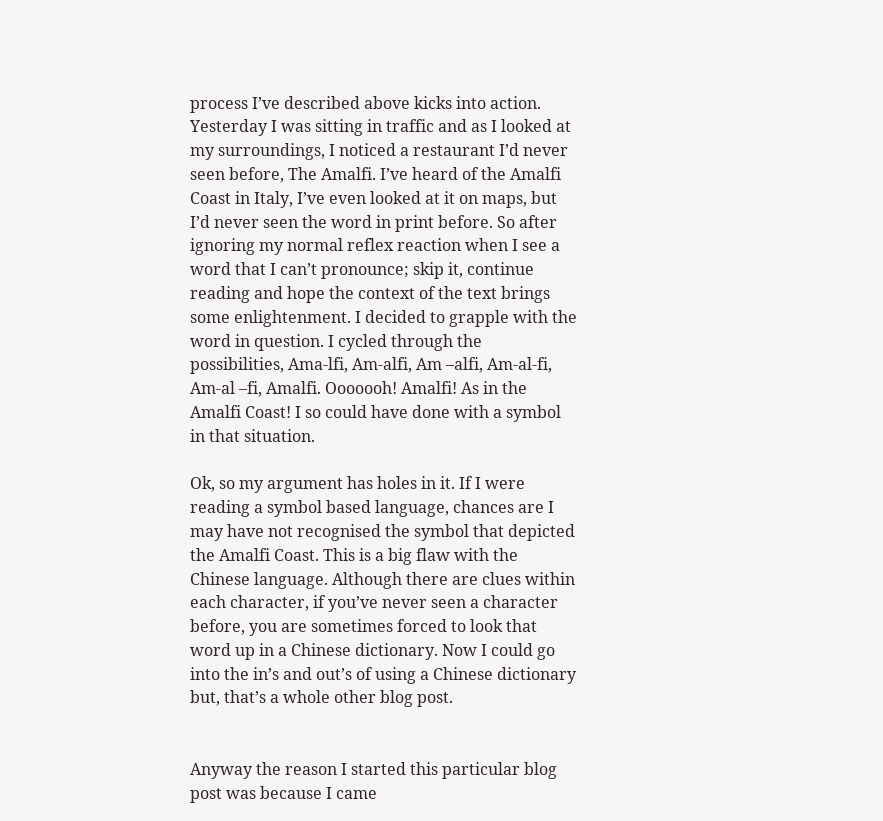process I’ve described above kicks into action. Yesterday I was sitting in traffic and as I looked at my surroundings, I noticed a restaurant I’d never seen before, The Amalfi. I’ve heard of the Amalfi Coast in Italy, I’ve even looked at it on maps, but I’d never seen the word in print before. So after ignoring my normal reflex reaction when I see a word that I can’t pronounce; skip it, continue reading and hope the context of the text brings some enlightenment. I decided to grapple with the word in question. I cycled through the possibilities, Ama-lfi, Am-alfi, Am –alfi, Am-al-fi, Am-al –fi, Amalfi. Ooooooh! Amalfi! As in the Amalfi Coast! I so could have done with a symbol in that situation.

Ok, so my argument has holes in it. If I were reading a symbol based language, chances are I may have not recognised the symbol that depicted the Amalfi Coast. This is a big flaw with the Chinese language. Although there are clues within each character, if you’ve never seen a character before, you are sometimes forced to look that word up in a Chinese dictionary. Now I could go into the in’s and out’s of using a Chinese dictionary but, that’s a whole other blog post.


Anyway the reason I started this particular blog post was because I came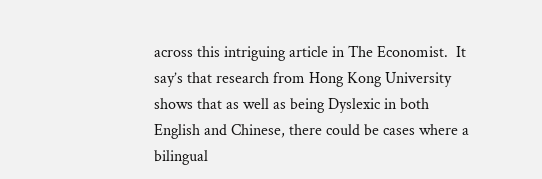across this intriguing article in The Economist.  It say’s that research from Hong Kong University shows that as well as being Dyslexic in both English and Chinese, there could be cases where a bilingual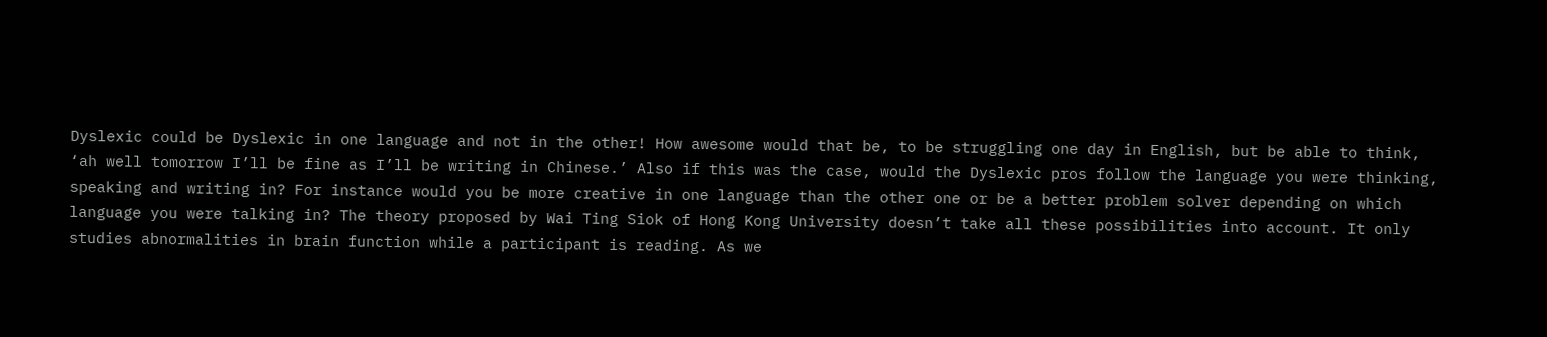Dyslexic could be Dyslexic in one language and not in the other! How awesome would that be, to be struggling one day in English, but be able to think, ‘ah well tomorrow I’ll be fine as I’ll be writing in Chinese.’ Also if this was the case, would the Dyslexic pros follow the language you were thinking, speaking and writing in? For instance would you be more creative in one language than the other one or be a better problem solver depending on which language you were talking in? The theory proposed by Wai Ting Siok of Hong Kong University doesn’t take all these possibilities into account. It only studies abnormalities in brain function while a participant is reading. As we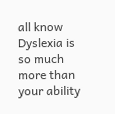all know Dyslexia is so much more than your ability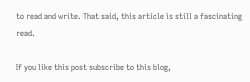to read and write. That said, this article is still a fascinating read.

If you like this post subscribe to this blog,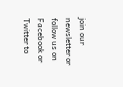join our newsletter or follow us on Facebook or Twitter to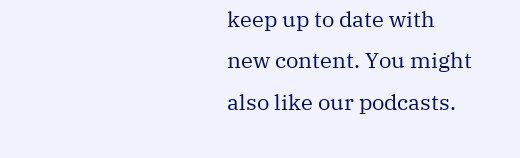keep up to date with new content. You might also like our podcasts.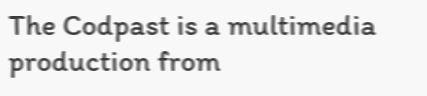The Codpast is a multimedia production from